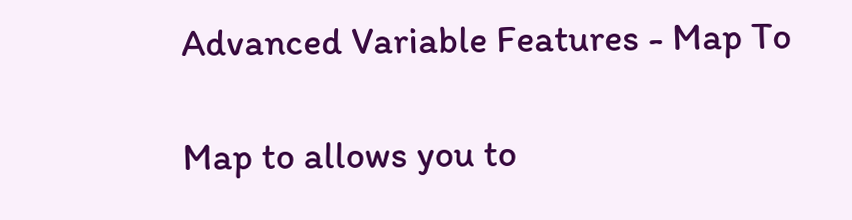Advanced Variable Features - Map To

Map to allows you to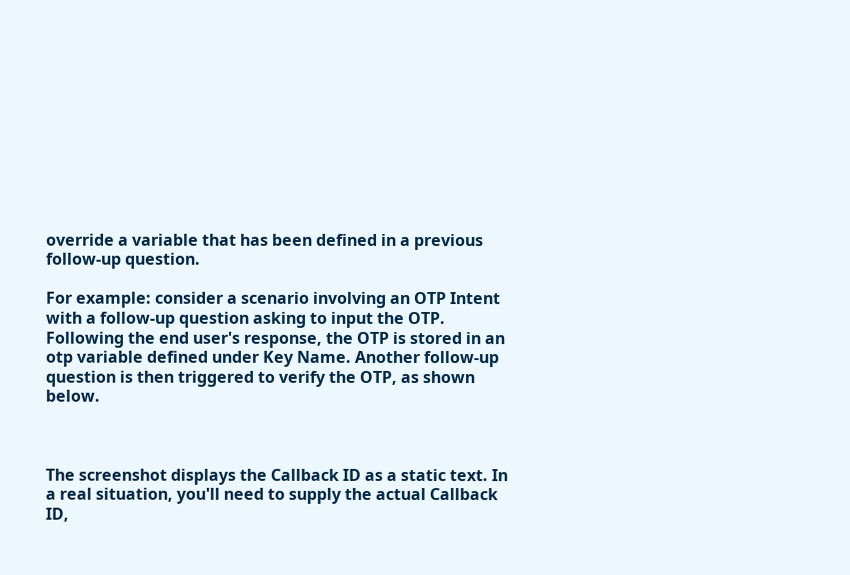override a variable that has been defined in a previous follow-up question.

For example: consider a scenario involving an OTP Intent with a follow-up question asking to input the OTP. Following the end user's response, the OTP is stored in an otp variable defined under Key Name. Another follow-up question is then triggered to verify the OTP, as shown below.



The screenshot displays the Callback ID as a static text. In a real situation, you'll need to supply the actual Callback ID,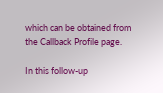which can be obtained from the Callback Profile page.

In this follow-up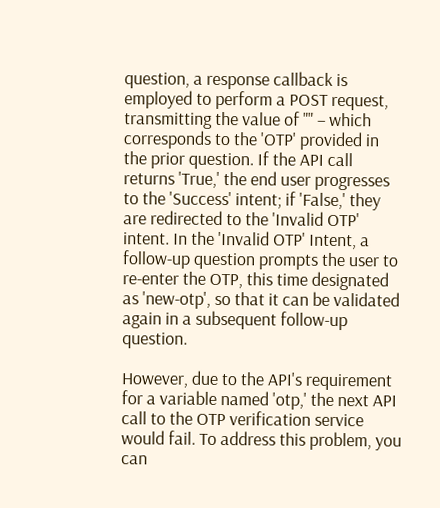question, a response callback is employed to perform a POST request, transmitting the value of "" – which corresponds to the 'OTP' provided in the prior question. If the API call returns 'True,' the end user progresses to the 'Success' intent; if 'False,' they are redirected to the 'Invalid OTP' intent. In the 'Invalid OTP' Intent, a follow-up question prompts the user to re-enter the OTP, this time designated as 'new-otp', so that it can be validated again in a subsequent follow-up question.

However, due to the API's requirement for a variable named 'otp,' the next API call to the OTP verification service would fail. To address this problem, you can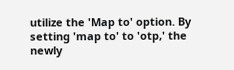utilize the 'Map to' option. By setting 'map to' to 'otp,' the newly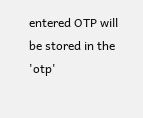entered OTP will be stored in the 'otp'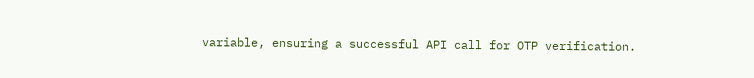variable, ensuring a successful API call for OTP verification.